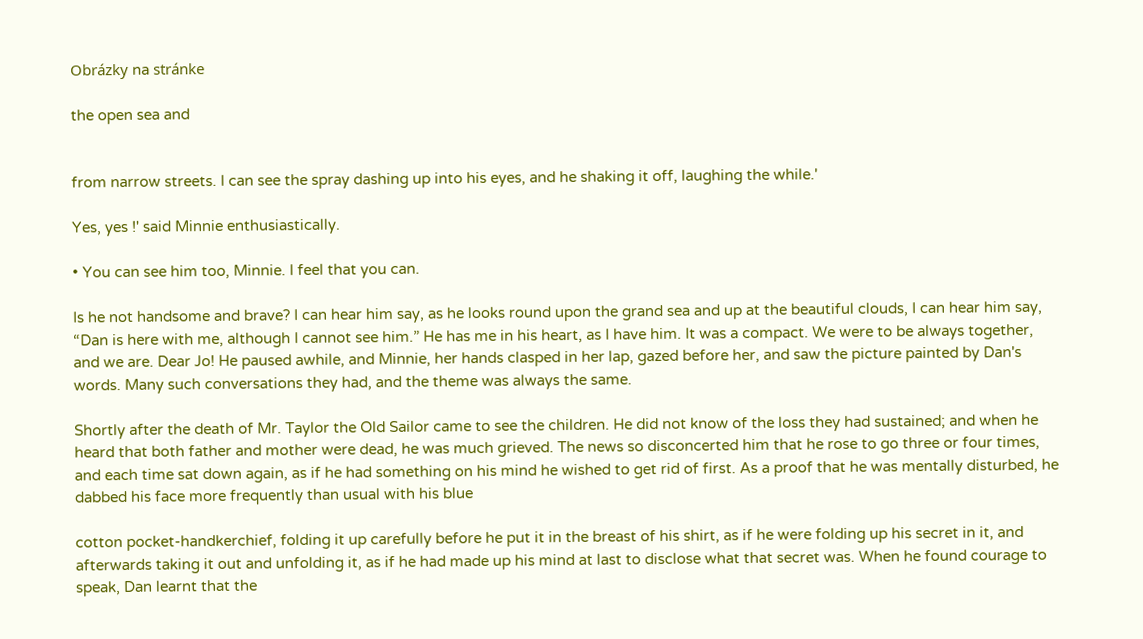Obrázky na stránke

the open sea and


from narrow streets. I can see the spray dashing up into his eyes, and he shaking it off, laughing the while.'

Yes, yes !' said Minnie enthusiastically.

• You can see him too, Minnie. I feel that you can.

Is he not handsome and brave? I can hear him say, as he looks round upon the grand sea and up at the beautiful clouds, I can hear him say, “Dan is here with me, although I cannot see him.” He has me in his heart, as I have him. It was a compact. We were to be always together, and we are. Dear Jo! He paused awhile, and Minnie, her hands clasped in her lap, gazed before her, and saw the picture painted by Dan's words. Many such conversations they had, and the theme was always the same.

Shortly after the death of Mr. Taylor the Old Sailor came to see the children. He did not know of the loss they had sustained; and when he heard that both father and mother were dead, he was much grieved. The news so disconcerted him that he rose to go three or four times, and each time sat down again, as if he had something on his mind he wished to get rid of first. As a proof that he was mentally disturbed, he dabbed his face more frequently than usual with his blue

cotton pocket-handkerchief, folding it up carefully before he put it in the breast of his shirt, as if he were folding up his secret in it, and afterwards taking it out and unfolding it, as if he had made up his mind at last to disclose what that secret was. When he found courage to speak, Dan learnt that the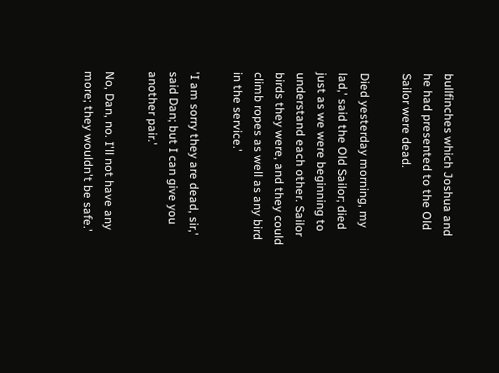bullfinches which Joshua and he had presented to the Old Sailor were dead.

Died yesterday morning, my lad,' said the Old Sailor; died just as we were beginning to understand each other. Sailor birds they were, and they could climb ropes as well as any bird in the service.'

'I am sorry they are dead, sir,' said Dan; but I can give you another pair.'

No, Dan, no. I'll not have any more; they wouldn't be safe.'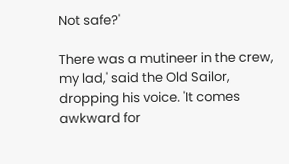Not safe?'

There was a mutineer in the crew, my lad,' said the Old Sailor, dropping his voice. 'It comes awkward for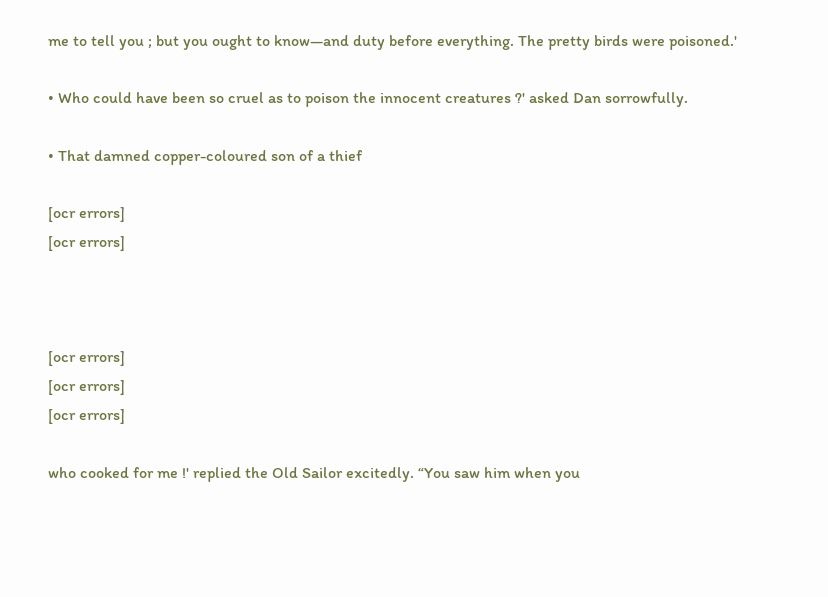me to tell you ; but you ought to know—and duty before everything. The pretty birds were poisoned.'

• Who could have been so cruel as to poison the innocent creatures ?' asked Dan sorrowfully.

• That damned copper-coloured son of a thief

[ocr errors]
[ocr errors]



[ocr errors]
[ocr errors]
[ocr errors]

who cooked for me !' replied the Old Sailor excitedly. “You saw him when you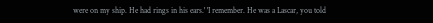were on my ship. He had rings in his ears.' 'I remember. He was a Lascar, you told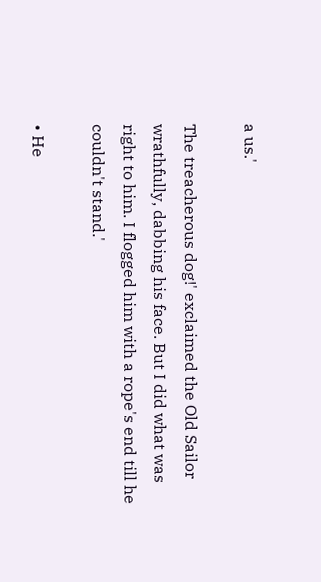a us.'

The treacherous dog!' exclaimed the Old Sailor wrathfully, dabbing his face. But I did what was right to him. I flogged him with a rope's end till he couldn't stand.'

• He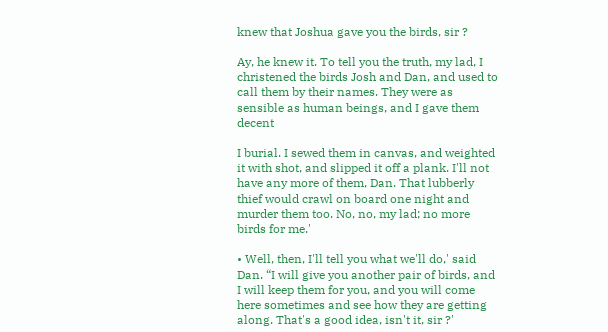knew that Joshua gave you the birds, sir ?

Ay, he knew it. To tell you the truth, my lad, I christened the birds Josh and Dan, and used to call them by their names. They were as sensible as human beings, and I gave them decent

I burial. I sewed them in canvas, and weighted it with shot, and slipped it off a plank. I'll not have any more of them, Dan. That lubberly thief would crawl on board one night and murder them too. No, no, my lad; no more birds for me.'

• Well, then, I'll tell you what we'll do,' said Dan. “I will give you another pair of birds, and I will keep them for you, and you will come here sometimes and see how they are getting along. That's a good idea, isn't it, sir ?'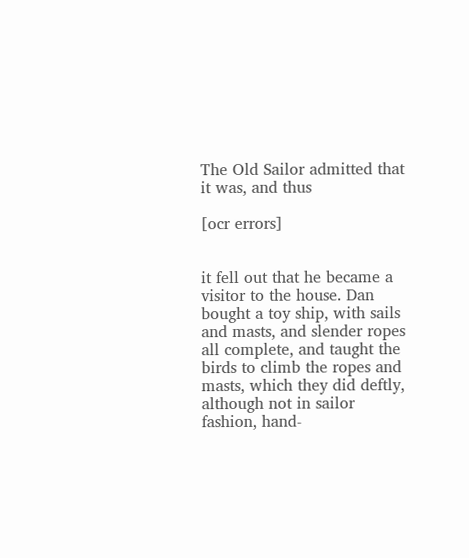The Old Sailor admitted that it was, and thus

[ocr errors]


it fell out that he became a visitor to the house. Dan bought a toy ship, with sails and masts, and slender ropes all complete, and taught the birds to climb the ropes and masts, which they did deftly, although not in sailor fashion, hand-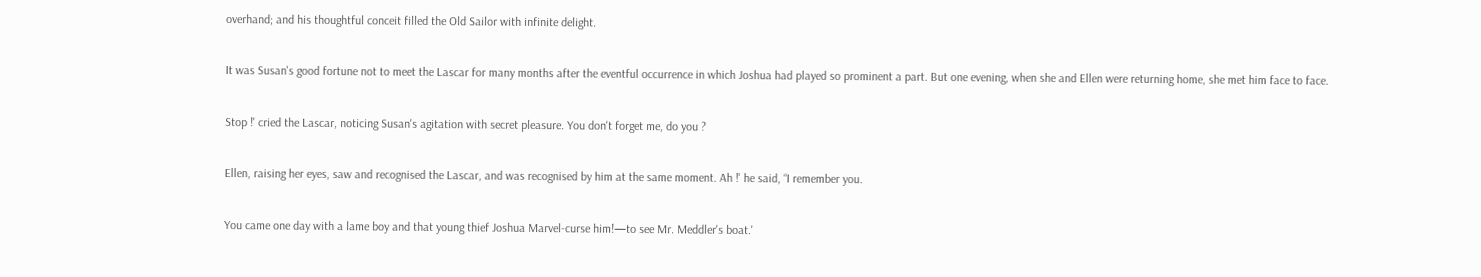overhand; and his thoughtful conceit filled the Old Sailor with infinite delight.

It was Susan's good fortune not to meet the Lascar for many months after the eventful occurrence in which Joshua had played so prominent a part. But one evening, when she and Ellen were returning home, she met him face to face.

Stop !' cried the Lascar, noticing Susan's agitation with secret pleasure. You don't forget me, do you ?

Ellen, raising her eyes, saw and recognised the Lascar, and was recognised by him at the same moment. Ah !' he said, “I remember you.

You came one day with a lame boy and that young thief Joshua Marvel-curse him!—to see Mr. Meddler's boat.'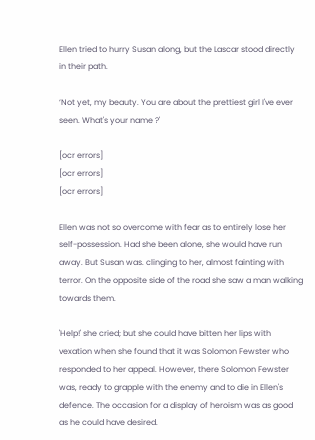Ellen tried to hurry Susan along, but the Lascar stood directly in their path.

‘Not yet, my beauty. You are about the prettiest girl I've ever seen. What's your name ?'

[ocr errors]
[ocr errors]
[ocr errors]

Ellen was not so overcome with fear as to entirely lose her self-possession. Had she been alone, she would have run away. But Susan was. clinging to her, almost fainting with terror. On the opposite side of the road she saw a man walking towards them.

'Help!' she cried; but she could have bitten her lips with vexation when she found that it was Solomon Fewster who responded to her appeal. However, there Solomon Fewster was, ready to grapple with the enemy and to die in Ellen's defence. The occasion for a display of heroism was as good as he could have desired.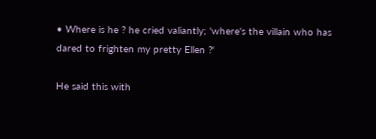• Where is he ? he cried valiantly; 'where's the villain who has dared to frighten my pretty Ellen ?'

He said this with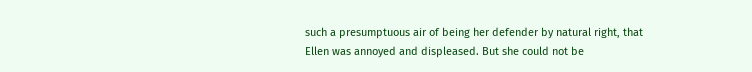such a presumptuous air of being her defender by natural right, that Ellen was annoyed and displeased. But she could not be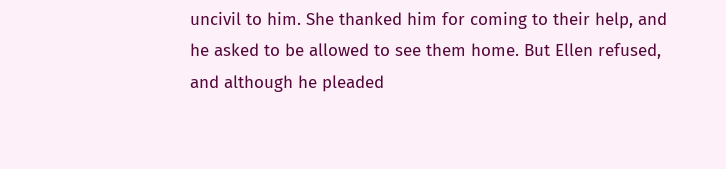uncivil to him. She thanked him for coming to their help, and he asked to be allowed to see them home. But Ellen refused, and although he pleaded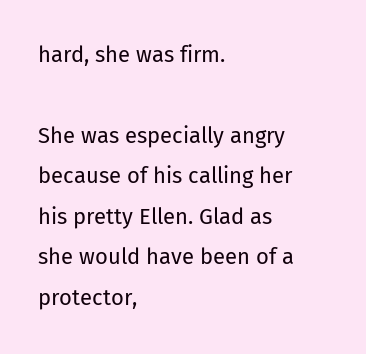hard, she was firm.

She was especially angry because of his calling her his pretty Ellen. Glad as she would have been of a protector,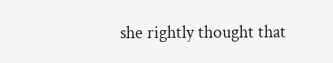she rightly thought that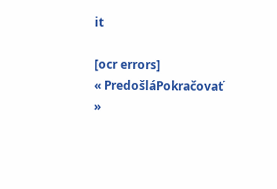it

[ocr errors]
« PredošláPokračovať »